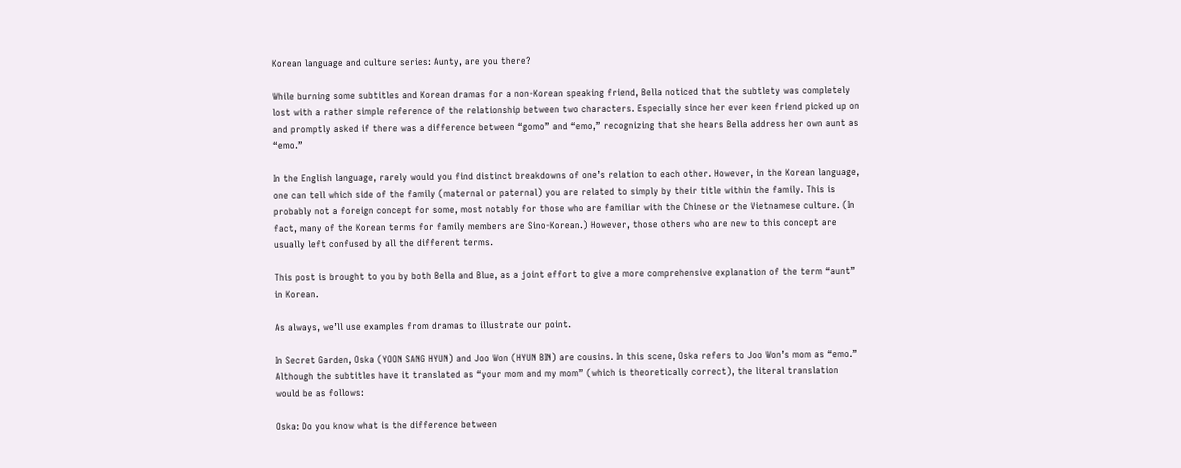Korean language and culture series: Aunty, are you there?

While burning some subtitles and Korean dramas for a non-Korean speaking friend, Bella noticed that the subtlety was completely lost with a rather simple reference of the relationship between two characters. Especially since her ever keen friend picked up on and promptly asked if there was a difference between “gomo” and “emo,” recognizing that she hears Bella address her own aunt as “emo.”

In the English language, rarely would you find distinct breakdowns of one’s relation to each other. However, in the Korean language, one can tell which side of the family (maternal or paternal) you are related to simply by their title within the family. This is probably not a foreign concept for some, most notably for those who are familiar with the Chinese or the Vietnamese culture. (In fact, many of the Korean terms for family members are Sino-Korean.) However, those others who are new to this concept are usually left confused by all the different terms.

This post is brought to you by both Bella and Blue, as a joint effort to give a more comprehensive explanation of the term “aunt” in Korean.

As always, we’ll use examples from dramas to illustrate our point.

In Secret Garden, Oska (YOON SANG HYUN) and Joo Won (HYUN BIN) are cousins. In this scene, Oska refers to Joo Won’s mom as “emo.”  Although the subtitles have it translated as “your mom and my mom” (which is theoretically correct), the literal translation would be as follows:

Oska: Do you know what is the difference between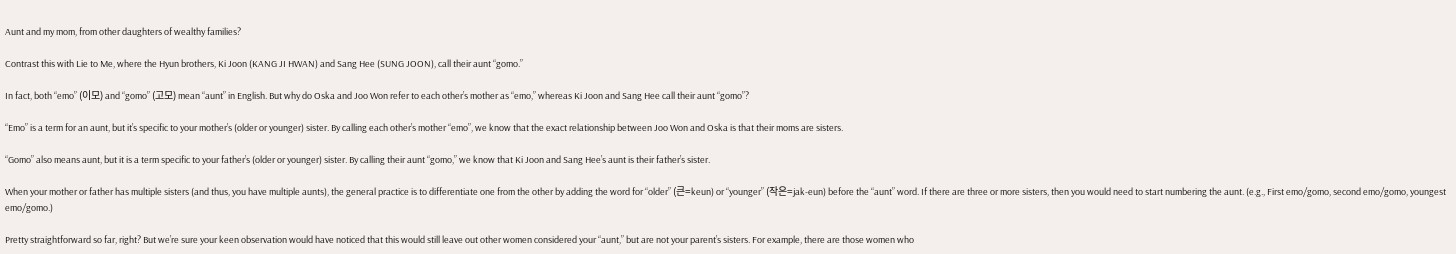Aunt and my mom, from other daughters of wealthy families?

Contrast this with Lie to Me, where the Hyun brothers, Ki Joon (KANG JI HWAN) and Sang Hee (SUNG JOON), call their aunt “gomo.”

In fact, both “emo” (이모) and “gomo” (고모) mean “aunt” in English. But why do Oska and Joo Won refer to each other’s mother as “emo,” whereas Ki Joon and Sang Hee call their aunt “gomo”?

“Emo” is a term for an aunt, but it’s specific to your mother’s (older or younger) sister. By calling each other’s mother “emo”, we know that the exact relationship between Joo Won and Oska is that their moms are sisters.

“Gomo” also means aunt, but it is a term specific to your father’s (older or younger) sister. By calling their aunt “gomo,” we know that Ki Joon and Sang Hee’s aunt is their father’s sister.

When your mother or father has multiple sisters (and thus, you have multiple aunts), the general practice is to differentiate one from the other by adding the word for “older” (큰=keun) or “younger” (작은=jak-eun) before the “aunt” word. If there are three or more sisters, then you would need to start numbering the aunt. (e.g., First emo/gomo, second emo/gomo, youngest emo/gomo.)

Pretty straightforward so far, right? But we’re sure your keen observation would have noticed that this would still leave out other women considered your “aunt,” but are not your parent’s sisters. For example, there are those women who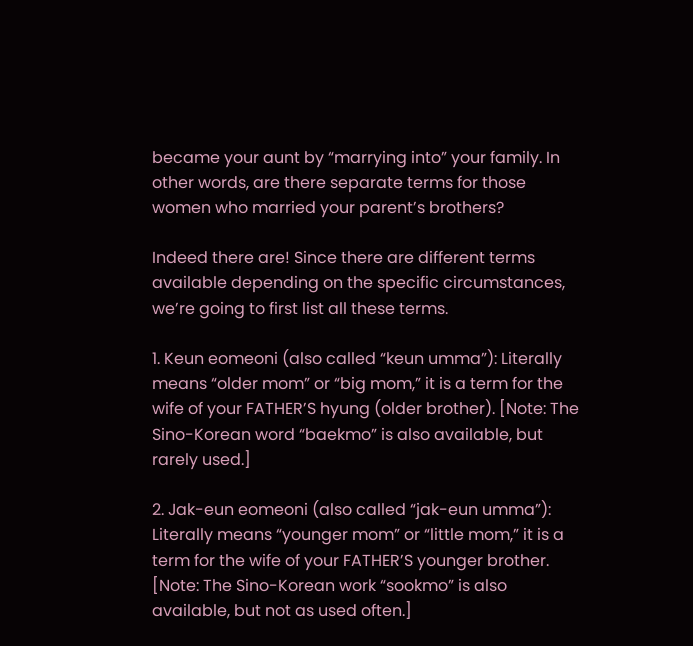became your aunt by “marrying into” your family. In other words, are there separate terms for those women who married your parent’s brothers?

Indeed there are! Since there are different terms available depending on the specific circumstances, we’re going to first list all these terms.

1. Keun eomeoni (also called “keun umma”): Literally means “older mom” or “big mom,” it is a term for the wife of your FATHER’S hyung (older brother). [Note: The Sino-Korean word “baekmo” is also available, but rarely used.]

2. Jak-eun eomeoni (also called “jak-eun umma”): Literally means “younger mom” or “little mom,” it is a term for the wife of your FATHER’S younger brother. [Note: The Sino-Korean work “sookmo” is also available, but not as used often.]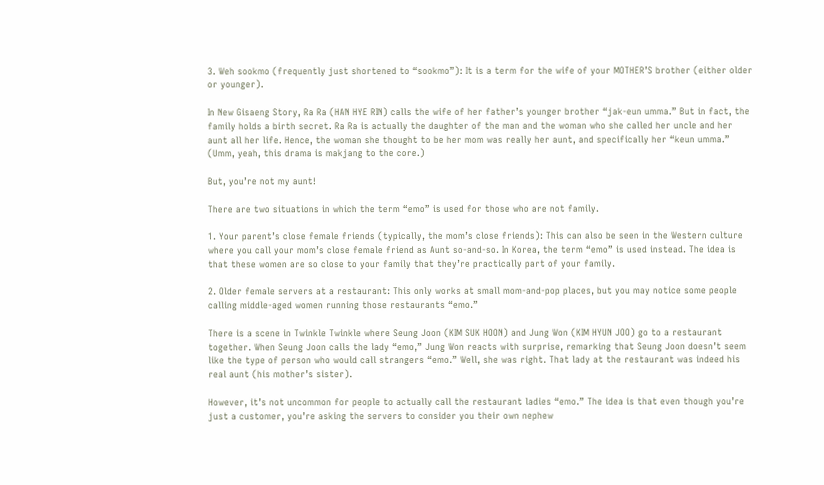3. Weh sookmo (frequently just shortened to “sookmo”): It is a term for the wife of your MOTHER’S brother (either older or younger).

In New Gisaeng Story, Ra Ra (HAN HYE RIN) calls the wife of her father’s younger brother “jak-eun umma.” But in fact, the family holds a birth secret. Ra Ra is actually the daughter of the man and the woman who she called her uncle and her aunt all her life. Hence, the woman she thought to be her mom was really her aunt, and specifically her “keun umma.” (Umm, yeah, this drama is makjang to the core.)

But, you’re not my aunt!

There are two situations in which the term “emo” is used for those who are not family.

1. Your parent’s close female friends (typically, the mom’s close friends): This can also be seen in the Western culture where you call your mom’s close female friend as Aunt so-and-so. In Korea, the term “emo” is used instead. The idea is that these women are so close to your family that they’re practically part of your family.

2. Older female servers at a restaurant: This only works at small mom-and-pop places, but you may notice some people calling middle-aged women running those restaurants “emo.”

There is a scene in Twinkle Twinkle where Seung Joon (KIM SUK HOON) and Jung Won (KIM HYUN JOO) go to a restaurant together. When Seung Joon calls the lady “emo,” Jung Won reacts with surprise, remarking that Seung Joon doesn’t seem like the type of person who would call strangers “emo.” Well, she was right. That lady at the restaurant was indeed his real aunt (his mother’s sister).

However, it’s not uncommon for people to actually call the restaurant ladies “emo.” The idea is that even though you’re just a customer, you’re asking the servers to consider you their own nephew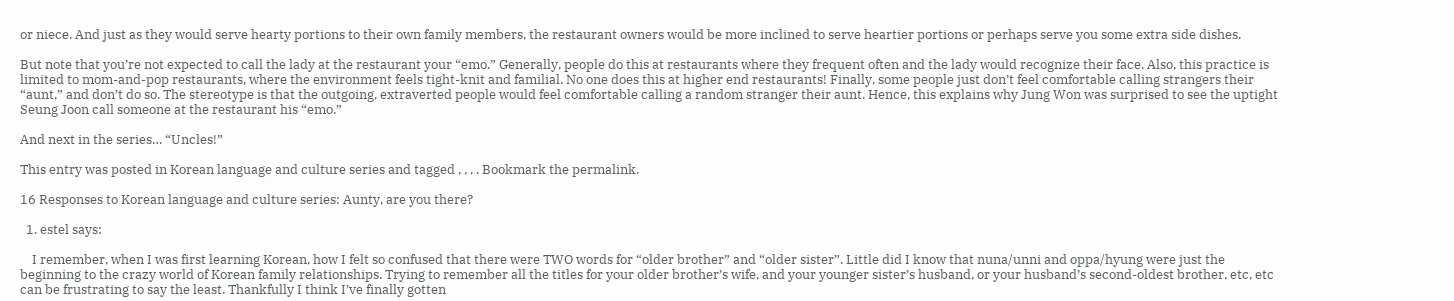or niece. And just as they would serve hearty portions to their own family members, the restaurant owners would be more inclined to serve heartier portions or perhaps serve you some extra side dishes.

But note that you’re not expected to call the lady at the restaurant your “emo.” Generally, people do this at restaurants where they frequent often and the lady would recognize their face. Also, this practice is limited to mom-and-pop restaurants, where the environment feels tight-knit and familial. No one does this at higher end restaurants! Finally, some people just don’t feel comfortable calling strangers their “aunt,” and don’t do so. The stereotype is that the outgoing, extraverted people would feel comfortable calling a random stranger their aunt. Hence, this explains why Jung Won was surprised to see the uptight Seung Joon call someone at the restaurant his “emo.”

And next in the series… “Uncles!”

This entry was posted in Korean language and culture series and tagged , , , . Bookmark the permalink.

16 Responses to Korean language and culture series: Aunty, are you there?

  1. estel says:

    I remember, when I was first learning Korean, how I felt so confused that there were TWO words for “older brother” and “older sister”. Little did I know that nuna/unni and oppa/hyung were just the beginning to the crazy world of Korean family relationships. Trying to remember all the titles for your older brother’s wife, and your younger sister’s husband, or your husband’s second-oldest brother, etc, etc can be frustrating to say the least. Thankfully I think I’ve finally gotten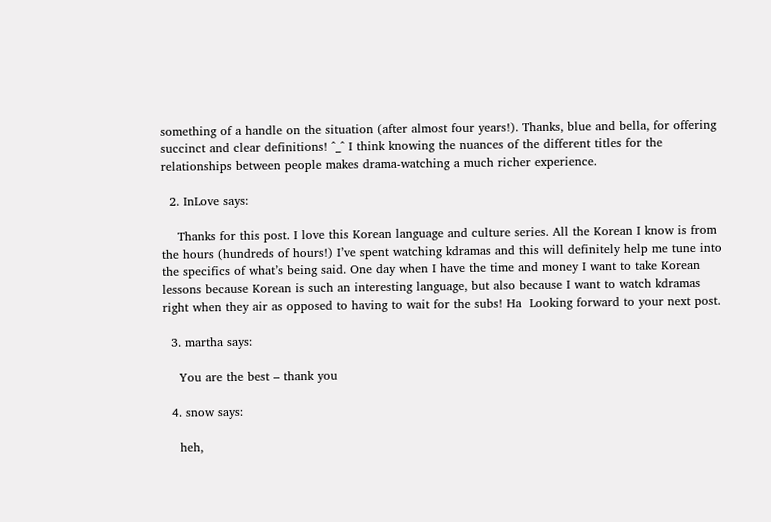something of a handle on the situation (after almost four years!). Thanks, blue and bella, for offering succinct and clear definitions! ^_^ I think knowing the nuances of the different titles for the relationships between people makes drama-watching a much richer experience.

  2. InLove says:

    Thanks for this post. I love this Korean language and culture series. All the Korean I know is from the hours (hundreds of hours!) I’ve spent watching kdramas and this will definitely help me tune into the specifics of what’s being said. One day when I have the time and money I want to take Korean lessons because Korean is such an interesting language, but also because I want to watch kdramas right when they air as opposed to having to wait for the subs! Ha  Looking forward to your next post.

  3. martha says:

    You are the best – thank you

  4. snow says:

    heh,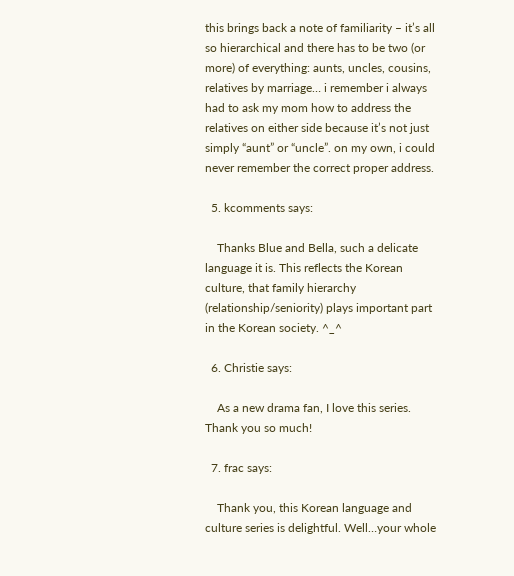this brings back a note of familiarity – it’s all so hierarchical and there has to be two (or more) of everything: aunts, uncles, cousins, relatives by marriage… i remember i always had to ask my mom how to address the relatives on either side because it’s not just simply “aunt” or “uncle”. on my own, i could never remember the correct proper address.

  5. kcomments says:

    Thanks Blue and Bella, such a delicate language it is. This reflects the Korean culture, that family hierarchy (relationship/seniority) plays important part in the Korean society. ^_^

  6. Christie says:

    As a new drama fan, I love this series. Thank you so much!

  7. frac says:

    Thank you, this Korean language and culture series is delightful. Well…your whole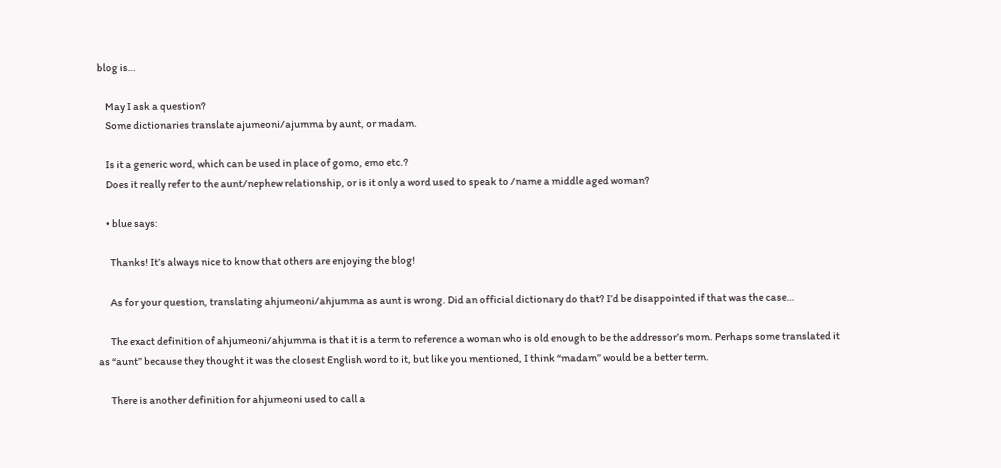blog is…

    May I ask a question?
    Some dictionaries translate ajumeoni/ajumma by aunt, or madam.

    Is it a generic word, which can be used in place of gomo, emo etc.?
    Does it really refer to the aunt/nephew relationship, or is it only a word used to speak to /name a middle aged woman?

    • blue says:

      Thanks! It’s always nice to know that others are enjoying the blog!

      As for your question, translating ahjumeoni/ahjumma as aunt is wrong. Did an official dictionary do that? I’d be disappointed if that was the case…

      The exact definition of ahjumeoni/ahjumma is that it is a term to reference a woman who is old enough to be the addressor’s mom. Perhaps some translated it as “aunt” because they thought it was the closest English word to it, but like you mentioned, I think “madam” would be a better term.

      There is another definition for ahjumeoni used to call a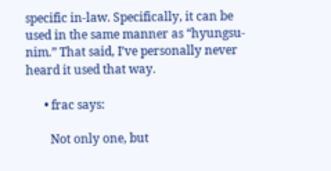specific in-law. Specifically, it can be used in the same manner as “hyungsu-nim.” That said, I’ve personally never heard it used that way.

      • frac says:

        Not only one, but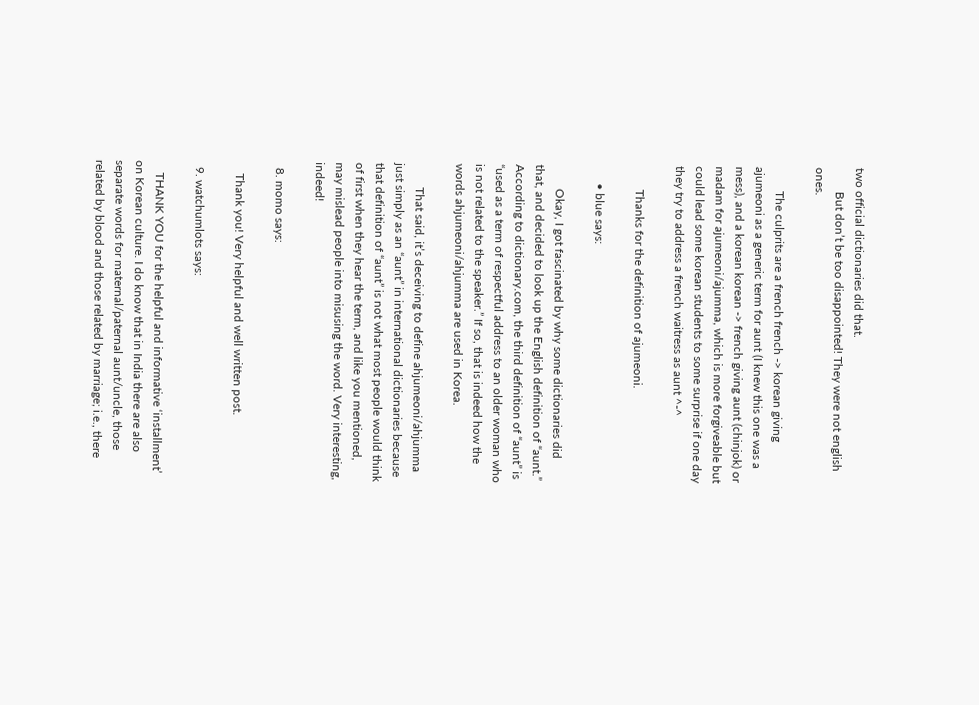two official dictionaries did that.
        But don’t be too disappointed! They were not english ones.

        The culprits are a french french -> korean giving ajumeoni as a generic term for aunt (I knew this one was a mess), and a korean korean -> french giving aunt (chinjok) or madam for ajumeoni/ajumma, which is more forgiveable but could lead some korean students to some surprise if one day they try to address a french waitress as aunt ^-^

        Thanks for the definition of ajumeoni.

      • blue says:

        Okay, I got fascinated by why some dictionaries did that, and decided to look up the English definition of “aunt.” According to dictionary.com, the third definition of “aunt” is “used as a term of respectful address to an older woman who is not related to the speaker.” If so, that is indeed how the words ahjumeoni/ahjumma are used in Korea.

        That said, it’s deceiving to define ahjumeoni/ahjumma just simply as an “aunt” in international dictionaries because that definition of “aunt” is not what most people would think of first when they hear the term, and like you mentioned, may mislead people into misusing the word. Very interesting, indeed!

  8. momo says:

    Thank you! Very helpful and well written post.

  9. watchumlots says:

    THANK YOU for the helpful and informative ‘installment’ on Korean culture. I do know that in India there are also separate words for maternal/paternal aunt/uncle, those related by blood and those related by marriage; i.e., there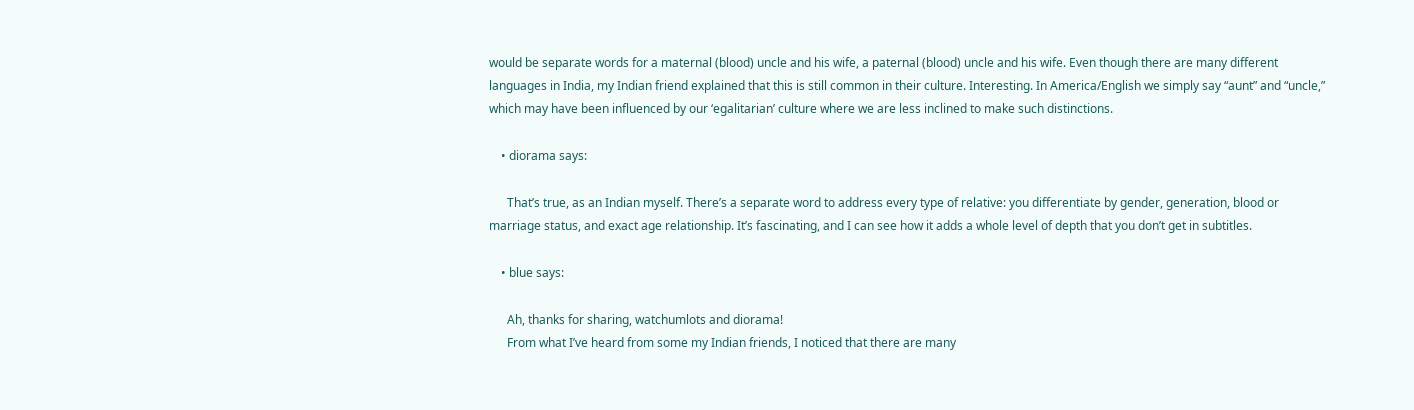would be separate words for a maternal (blood) uncle and his wife, a paternal (blood) uncle and his wife. Even though there are many different languages in India, my Indian friend explained that this is still common in their culture. Interesting. In America/English we simply say “aunt” and “uncle,” which may have been influenced by our ‘egalitarian’ culture where we are less inclined to make such distinctions.

    • diorama says:

      That’s true, as an Indian myself. There’s a separate word to address every type of relative: you differentiate by gender, generation, blood or marriage status, and exact age relationship. It’s fascinating, and I can see how it adds a whole level of depth that you don’t get in subtitles.

    • blue says:

      Ah, thanks for sharing, watchumlots and diorama!
      From what I’ve heard from some my Indian friends, I noticed that there are many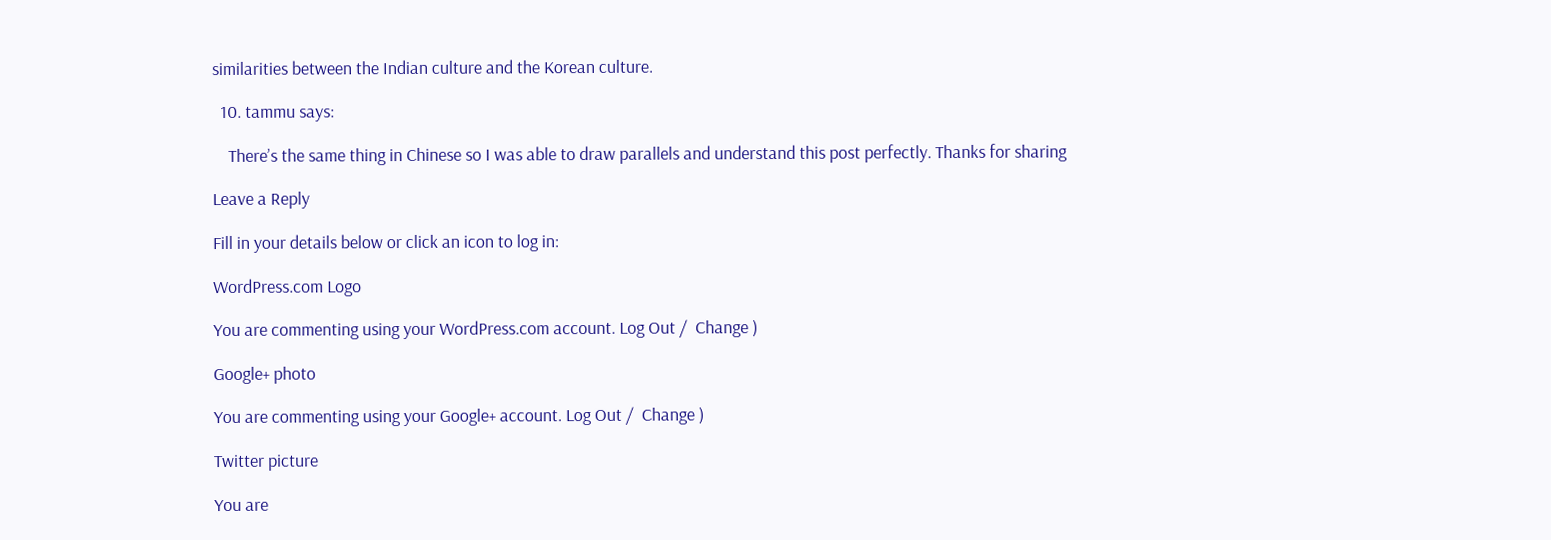similarities between the Indian culture and the Korean culture.

  10. tammu says:

    There’s the same thing in Chinese so I was able to draw parallels and understand this post perfectly. Thanks for sharing

Leave a Reply

Fill in your details below or click an icon to log in:

WordPress.com Logo

You are commenting using your WordPress.com account. Log Out /  Change )

Google+ photo

You are commenting using your Google+ account. Log Out /  Change )

Twitter picture

You are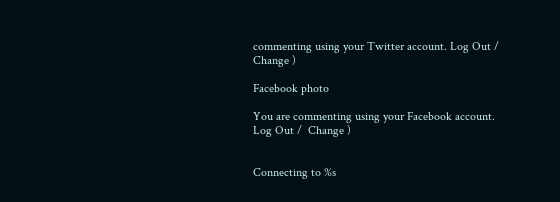commenting using your Twitter account. Log Out /  Change )

Facebook photo

You are commenting using your Facebook account. Log Out /  Change )


Connecting to %s